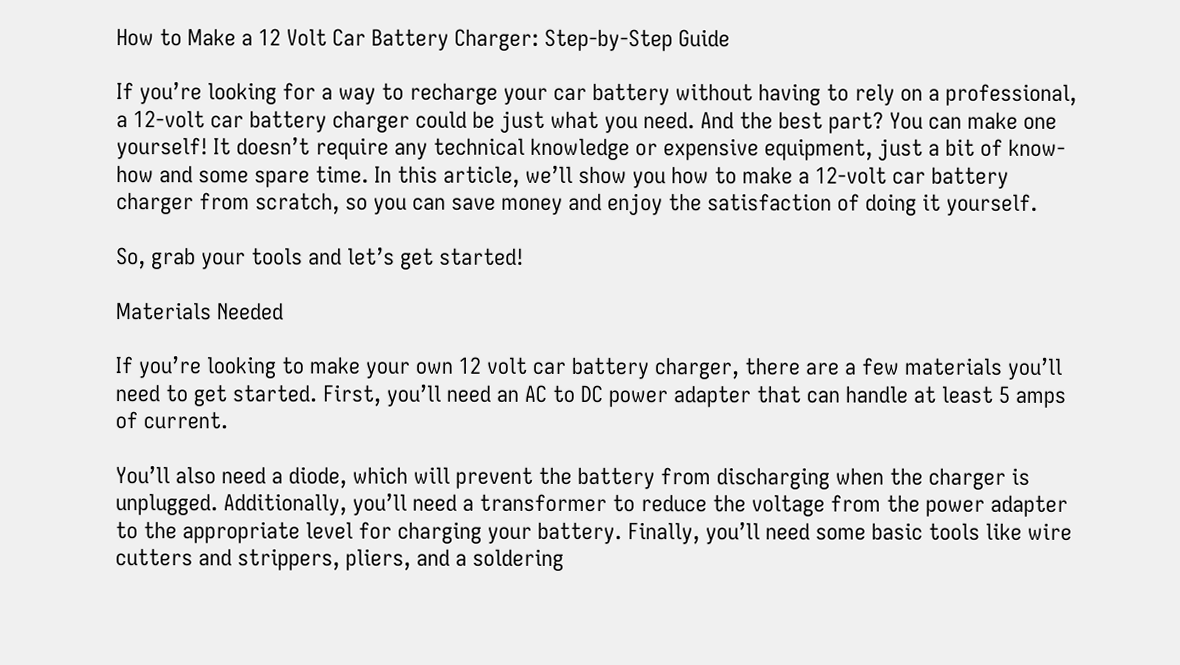How to Make a 12 Volt Car Battery Charger: Step-by-Step Guide

If you’re looking for a way to recharge your car battery without having to rely on a professional, a 12-volt car battery charger could be just what you need. And the best part? You can make one yourself! It doesn’t require any technical knowledge or expensive equipment, just a bit of know-how and some spare time. In this article, we’ll show you how to make a 12-volt car battery charger from scratch, so you can save money and enjoy the satisfaction of doing it yourself.

So, grab your tools and let’s get started!

Materials Needed

If you’re looking to make your own 12 volt car battery charger, there are a few materials you’ll need to get started. First, you’ll need an AC to DC power adapter that can handle at least 5 amps of current.

You’ll also need a diode, which will prevent the battery from discharging when the charger is unplugged. Additionally, you’ll need a transformer to reduce the voltage from the power adapter to the appropriate level for charging your battery. Finally, you’ll need some basic tools like wire cutters and strippers, pliers, and a soldering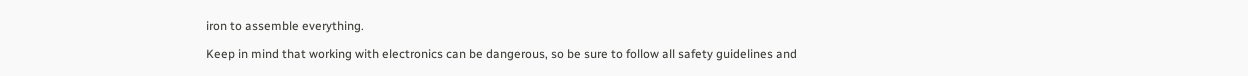iron to assemble everything.

Keep in mind that working with electronics can be dangerous, so be sure to follow all safety guidelines and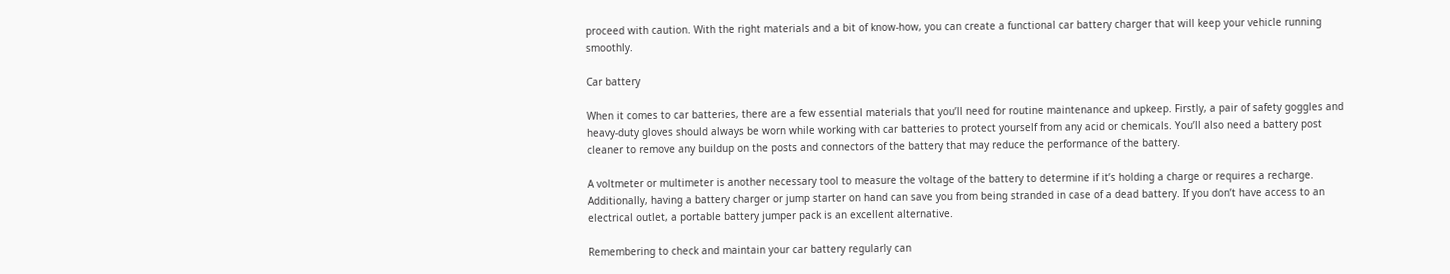proceed with caution. With the right materials and a bit of know-how, you can create a functional car battery charger that will keep your vehicle running smoothly.

Car battery

When it comes to car batteries, there are a few essential materials that you’ll need for routine maintenance and upkeep. Firstly, a pair of safety goggles and heavy-duty gloves should always be worn while working with car batteries to protect yourself from any acid or chemicals. You’ll also need a battery post cleaner to remove any buildup on the posts and connectors of the battery that may reduce the performance of the battery.

A voltmeter or multimeter is another necessary tool to measure the voltage of the battery to determine if it’s holding a charge or requires a recharge. Additionally, having a battery charger or jump starter on hand can save you from being stranded in case of a dead battery. If you don’t have access to an electrical outlet, a portable battery jumper pack is an excellent alternative.

Remembering to check and maintain your car battery regularly can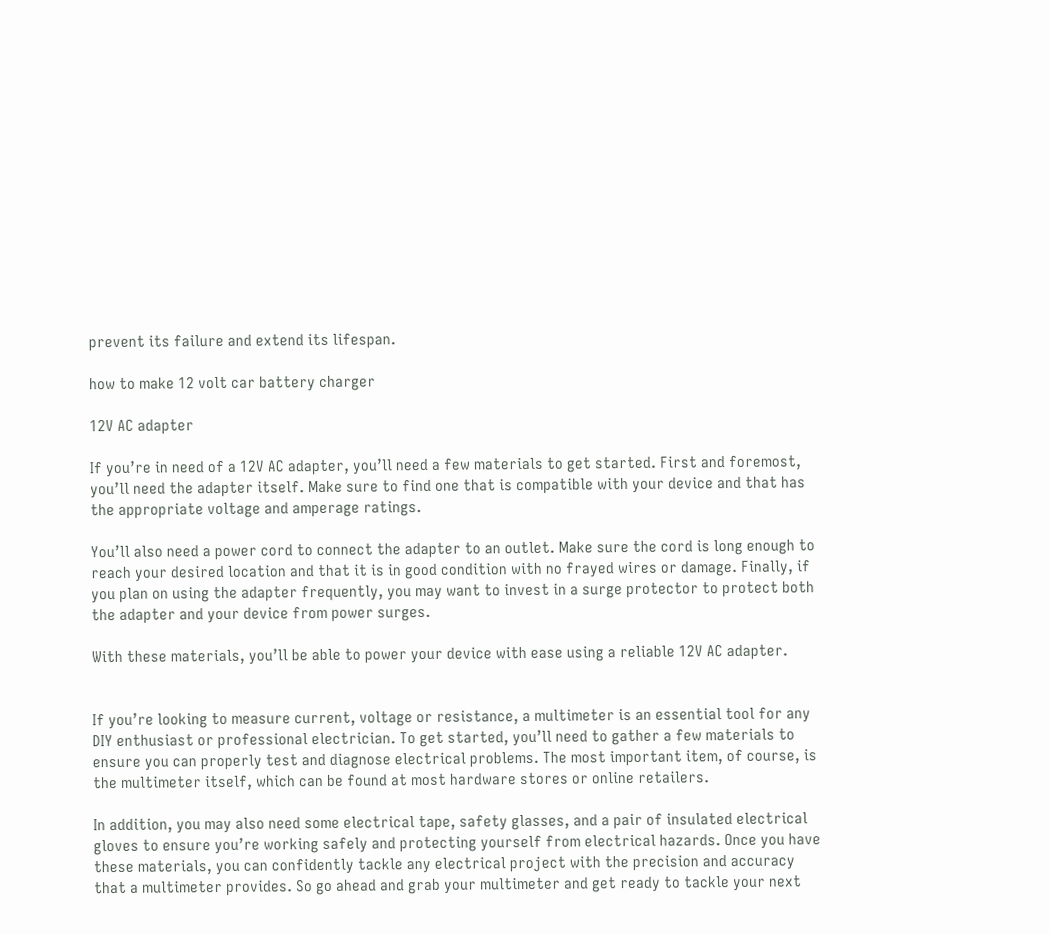prevent its failure and extend its lifespan.

how to make 12 volt car battery charger

12V AC adapter

If you’re in need of a 12V AC adapter, you’ll need a few materials to get started. First and foremost, you’ll need the adapter itself. Make sure to find one that is compatible with your device and that has the appropriate voltage and amperage ratings.

You’ll also need a power cord to connect the adapter to an outlet. Make sure the cord is long enough to reach your desired location and that it is in good condition with no frayed wires or damage. Finally, if you plan on using the adapter frequently, you may want to invest in a surge protector to protect both the adapter and your device from power surges.

With these materials, you’ll be able to power your device with ease using a reliable 12V AC adapter.


If you’re looking to measure current, voltage or resistance, a multimeter is an essential tool for any DIY enthusiast or professional electrician. To get started, you’ll need to gather a few materials to ensure you can properly test and diagnose electrical problems. The most important item, of course, is the multimeter itself, which can be found at most hardware stores or online retailers.

In addition, you may also need some electrical tape, safety glasses, and a pair of insulated electrical gloves to ensure you’re working safely and protecting yourself from electrical hazards. Once you have these materials, you can confidently tackle any electrical project with the precision and accuracy that a multimeter provides. So go ahead and grab your multimeter and get ready to tackle your next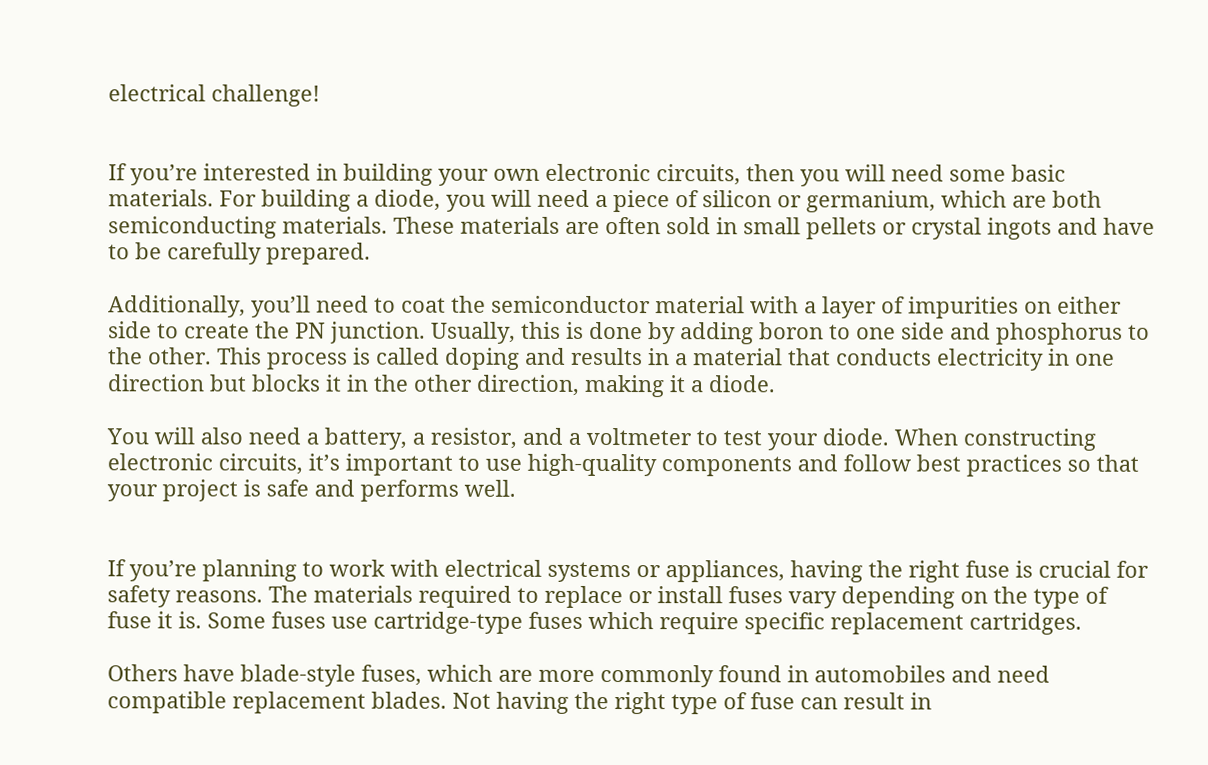electrical challenge!


If you’re interested in building your own electronic circuits, then you will need some basic materials. For building a diode, you will need a piece of silicon or germanium, which are both semiconducting materials. These materials are often sold in small pellets or crystal ingots and have to be carefully prepared.

Additionally, you’ll need to coat the semiconductor material with a layer of impurities on either side to create the PN junction. Usually, this is done by adding boron to one side and phosphorus to the other. This process is called doping and results in a material that conducts electricity in one direction but blocks it in the other direction, making it a diode.

You will also need a battery, a resistor, and a voltmeter to test your diode. When constructing electronic circuits, it’s important to use high-quality components and follow best practices so that your project is safe and performs well.


If you’re planning to work with electrical systems or appliances, having the right fuse is crucial for safety reasons. The materials required to replace or install fuses vary depending on the type of fuse it is. Some fuses use cartridge-type fuses which require specific replacement cartridges.

Others have blade-style fuses, which are more commonly found in automobiles and need compatible replacement blades. Not having the right type of fuse can result in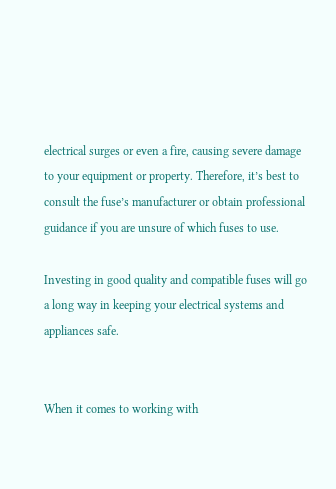electrical surges or even a fire, causing severe damage to your equipment or property. Therefore, it’s best to consult the fuse’s manufacturer or obtain professional guidance if you are unsure of which fuses to use.

Investing in good quality and compatible fuses will go a long way in keeping your electrical systems and appliances safe.


When it comes to working with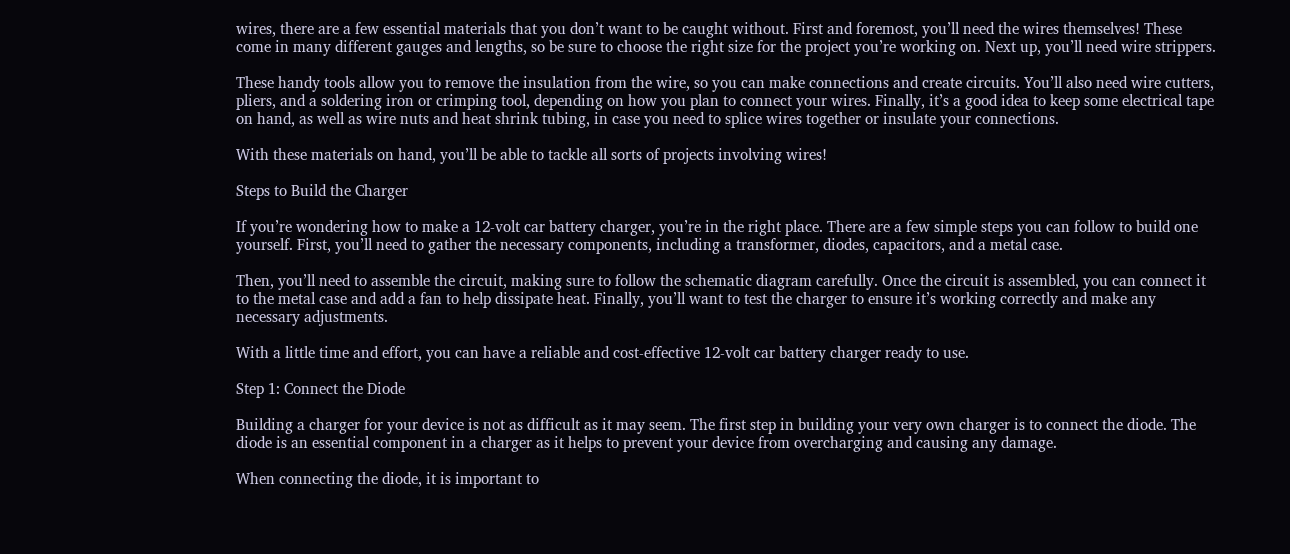wires, there are a few essential materials that you don’t want to be caught without. First and foremost, you’ll need the wires themselves! These come in many different gauges and lengths, so be sure to choose the right size for the project you’re working on. Next up, you’ll need wire strippers.

These handy tools allow you to remove the insulation from the wire, so you can make connections and create circuits. You’ll also need wire cutters, pliers, and a soldering iron or crimping tool, depending on how you plan to connect your wires. Finally, it’s a good idea to keep some electrical tape on hand, as well as wire nuts and heat shrink tubing, in case you need to splice wires together or insulate your connections.

With these materials on hand, you’ll be able to tackle all sorts of projects involving wires!

Steps to Build the Charger

If you’re wondering how to make a 12-volt car battery charger, you’re in the right place. There are a few simple steps you can follow to build one yourself. First, you’ll need to gather the necessary components, including a transformer, diodes, capacitors, and a metal case.

Then, you’ll need to assemble the circuit, making sure to follow the schematic diagram carefully. Once the circuit is assembled, you can connect it to the metal case and add a fan to help dissipate heat. Finally, you’ll want to test the charger to ensure it’s working correctly and make any necessary adjustments.

With a little time and effort, you can have a reliable and cost-effective 12-volt car battery charger ready to use.

Step 1: Connect the Diode

Building a charger for your device is not as difficult as it may seem. The first step in building your very own charger is to connect the diode. The diode is an essential component in a charger as it helps to prevent your device from overcharging and causing any damage.

When connecting the diode, it is important to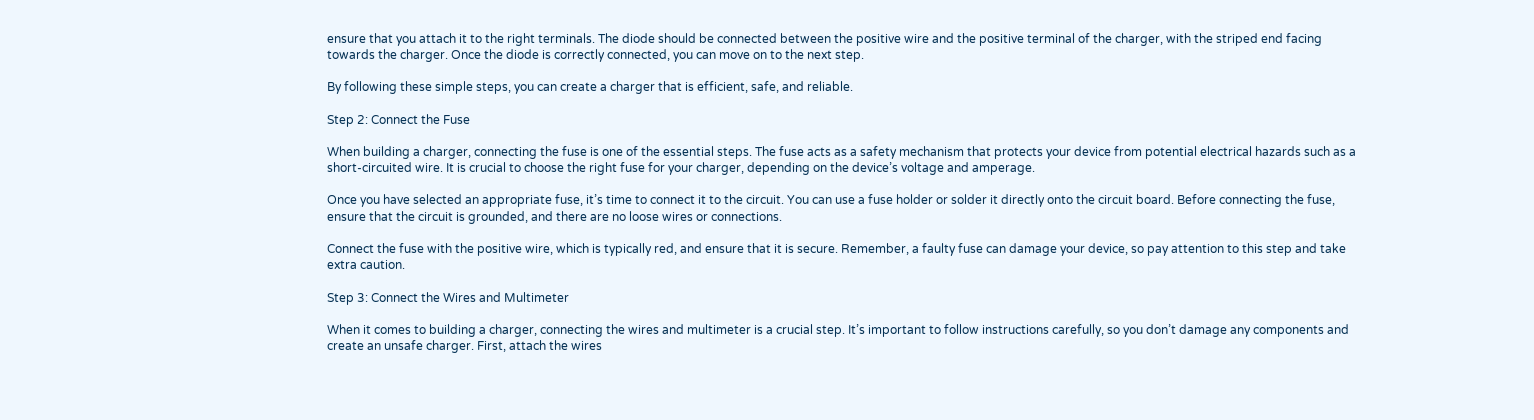ensure that you attach it to the right terminals. The diode should be connected between the positive wire and the positive terminal of the charger, with the striped end facing towards the charger. Once the diode is correctly connected, you can move on to the next step.

By following these simple steps, you can create a charger that is efficient, safe, and reliable.

Step 2: Connect the Fuse

When building a charger, connecting the fuse is one of the essential steps. The fuse acts as a safety mechanism that protects your device from potential electrical hazards such as a short-circuited wire. It is crucial to choose the right fuse for your charger, depending on the device’s voltage and amperage.

Once you have selected an appropriate fuse, it’s time to connect it to the circuit. You can use a fuse holder or solder it directly onto the circuit board. Before connecting the fuse, ensure that the circuit is grounded, and there are no loose wires or connections.

Connect the fuse with the positive wire, which is typically red, and ensure that it is secure. Remember, a faulty fuse can damage your device, so pay attention to this step and take extra caution.

Step 3: Connect the Wires and Multimeter

When it comes to building a charger, connecting the wires and multimeter is a crucial step. It’s important to follow instructions carefully, so you don’t damage any components and create an unsafe charger. First, attach the wires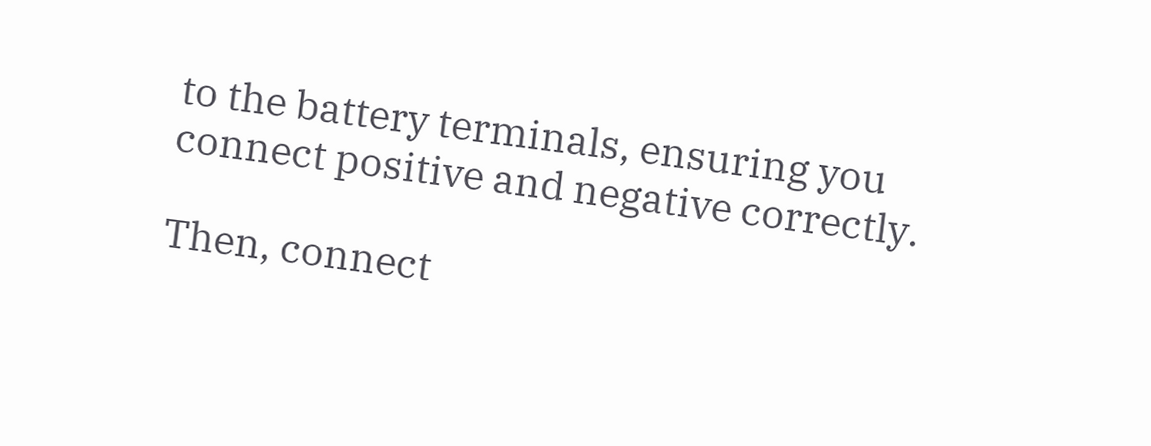to the battery terminals, ensuring you connect positive and negative correctly.

Then, connect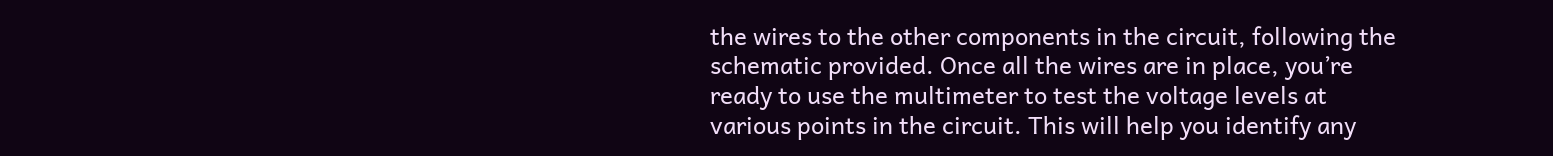the wires to the other components in the circuit, following the schematic provided. Once all the wires are in place, you’re ready to use the multimeter to test the voltage levels at various points in the circuit. This will help you identify any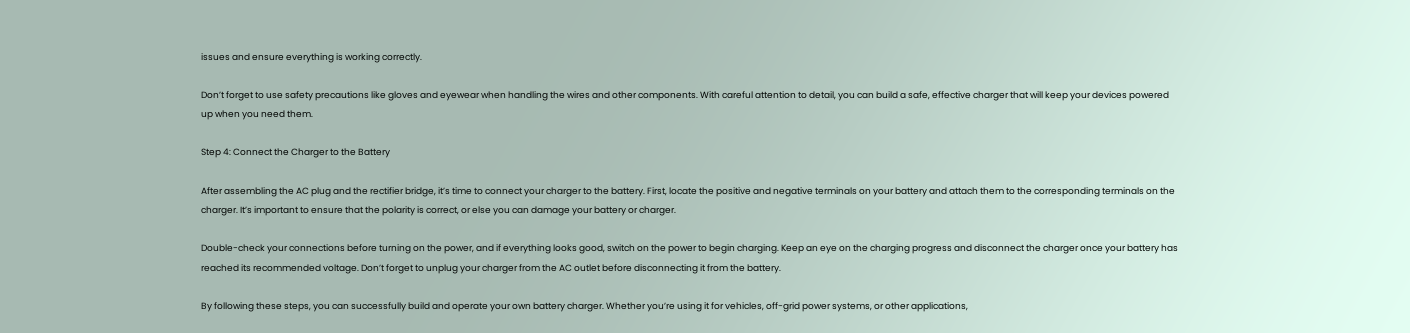issues and ensure everything is working correctly.

Don’t forget to use safety precautions like gloves and eyewear when handling the wires and other components. With careful attention to detail, you can build a safe, effective charger that will keep your devices powered up when you need them.

Step 4: Connect the Charger to the Battery

After assembling the AC plug and the rectifier bridge, it’s time to connect your charger to the battery. First, locate the positive and negative terminals on your battery and attach them to the corresponding terminals on the charger. It’s important to ensure that the polarity is correct, or else you can damage your battery or charger.

Double-check your connections before turning on the power, and if everything looks good, switch on the power to begin charging. Keep an eye on the charging progress and disconnect the charger once your battery has reached its recommended voltage. Don’t forget to unplug your charger from the AC outlet before disconnecting it from the battery.

By following these steps, you can successfully build and operate your own battery charger. Whether you’re using it for vehicles, off-grid power systems, or other applications,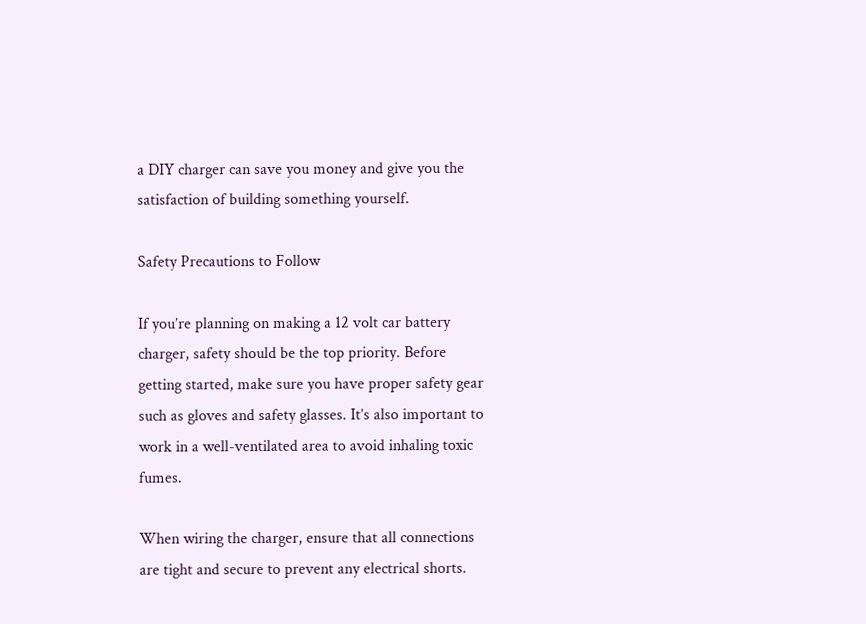a DIY charger can save you money and give you the satisfaction of building something yourself.

Safety Precautions to Follow

If you’re planning on making a 12 volt car battery charger, safety should be the top priority. Before getting started, make sure you have proper safety gear such as gloves and safety glasses. It’s also important to work in a well-ventilated area to avoid inhaling toxic fumes.

When wiring the charger, ensure that all connections are tight and secure to prevent any electrical shorts.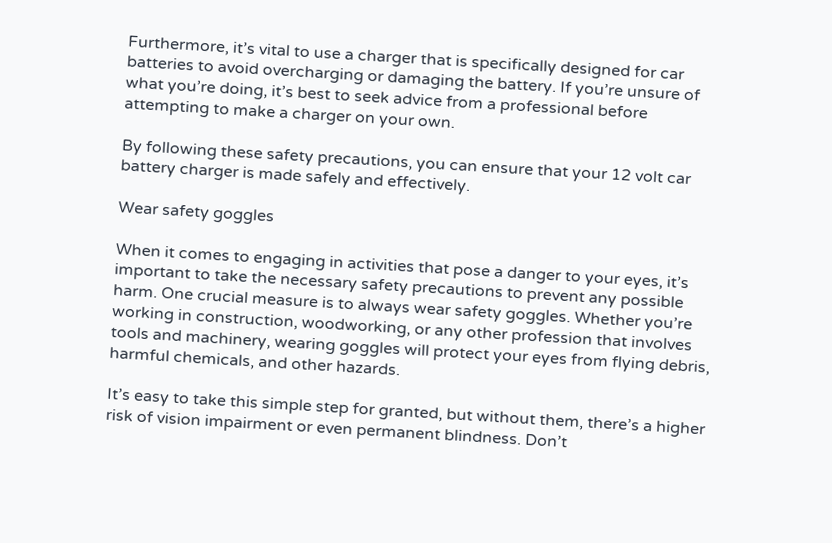Furthermore, it’s vital to use a charger that is specifically designed for car batteries to avoid overcharging or damaging the battery. If you’re unsure of what you’re doing, it’s best to seek advice from a professional before attempting to make a charger on your own.

By following these safety precautions, you can ensure that your 12 volt car battery charger is made safely and effectively.

Wear safety goggles

When it comes to engaging in activities that pose a danger to your eyes, it’s important to take the necessary safety precautions to prevent any possible harm. One crucial measure is to always wear safety goggles. Whether you’re working in construction, woodworking, or any other profession that involves tools and machinery, wearing goggles will protect your eyes from flying debris, harmful chemicals, and other hazards.

It’s easy to take this simple step for granted, but without them, there’s a higher risk of vision impairment or even permanent blindness. Don’t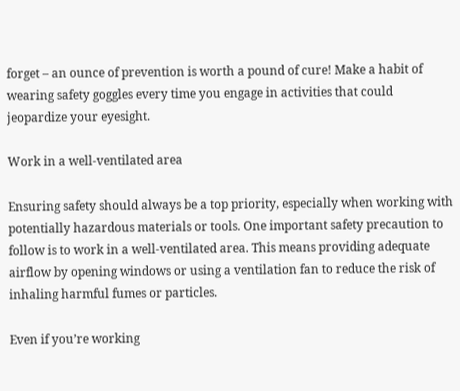forget – an ounce of prevention is worth a pound of cure! Make a habit of wearing safety goggles every time you engage in activities that could jeopardize your eyesight.

Work in a well-ventilated area

Ensuring safety should always be a top priority, especially when working with potentially hazardous materials or tools. One important safety precaution to follow is to work in a well-ventilated area. This means providing adequate airflow by opening windows or using a ventilation fan to reduce the risk of inhaling harmful fumes or particles.

Even if you’re working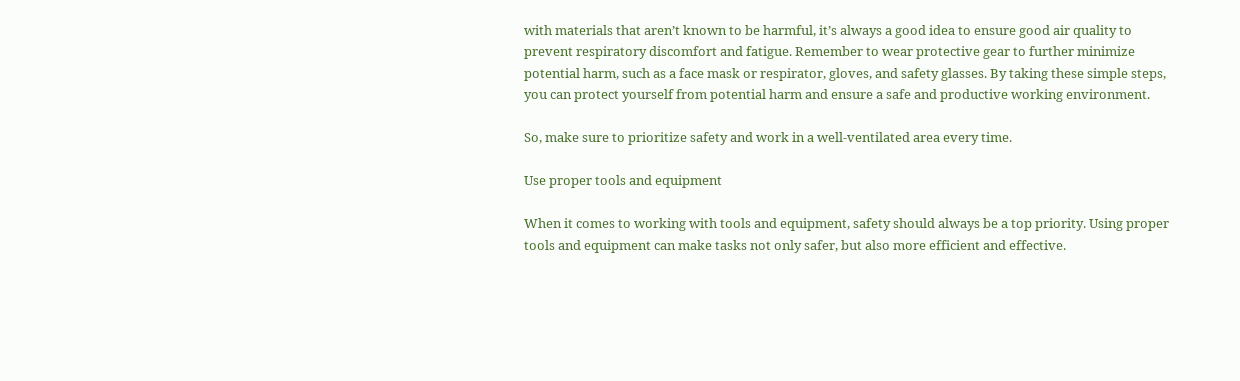with materials that aren’t known to be harmful, it’s always a good idea to ensure good air quality to prevent respiratory discomfort and fatigue. Remember to wear protective gear to further minimize potential harm, such as a face mask or respirator, gloves, and safety glasses. By taking these simple steps, you can protect yourself from potential harm and ensure a safe and productive working environment.

So, make sure to prioritize safety and work in a well-ventilated area every time.

Use proper tools and equipment

When it comes to working with tools and equipment, safety should always be a top priority. Using proper tools and equipment can make tasks not only safer, but also more efficient and effective.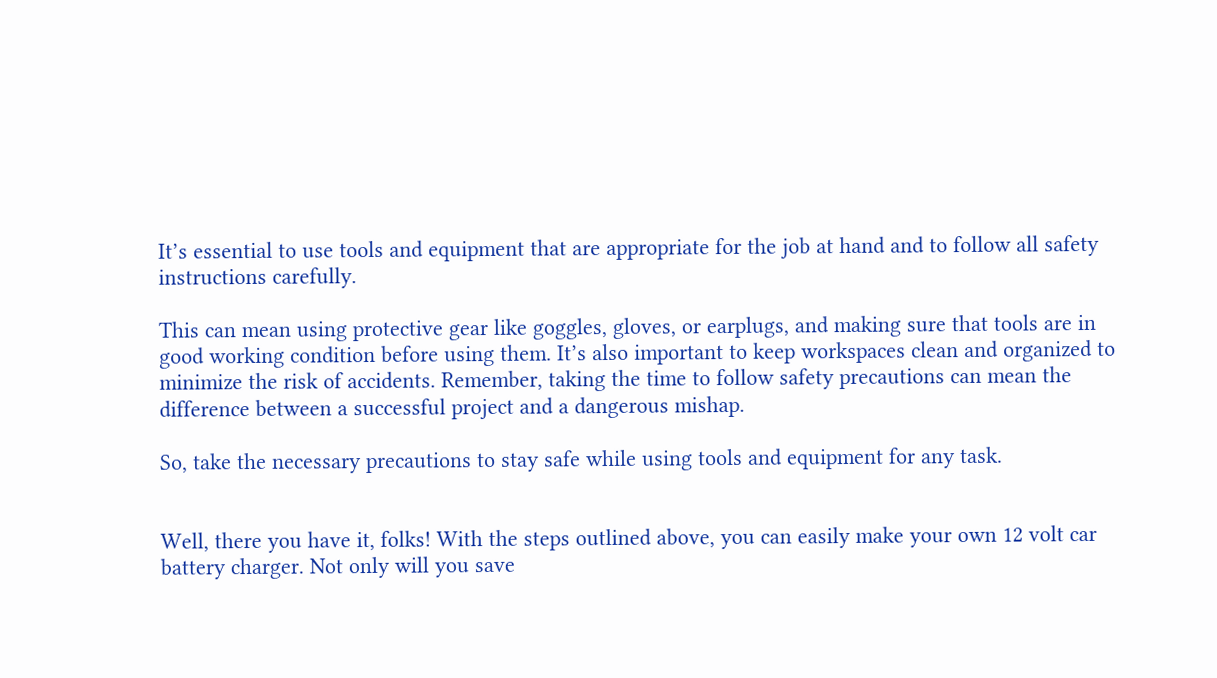It’s essential to use tools and equipment that are appropriate for the job at hand and to follow all safety instructions carefully.

This can mean using protective gear like goggles, gloves, or earplugs, and making sure that tools are in good working condition before using them. It’s also important to keep workspaces clean and organized to minimize the risk of accidents. Remember, taking the time to follow safety precautions can mean the difference between a successful project and a dangerous mishap.

So, take the necessary precautions to stay safe while using tools and equipment for any task.


Well, there you have it, folks! With the steps outlined above, you can easily make your own 12 volt car battery charger. Not only will you save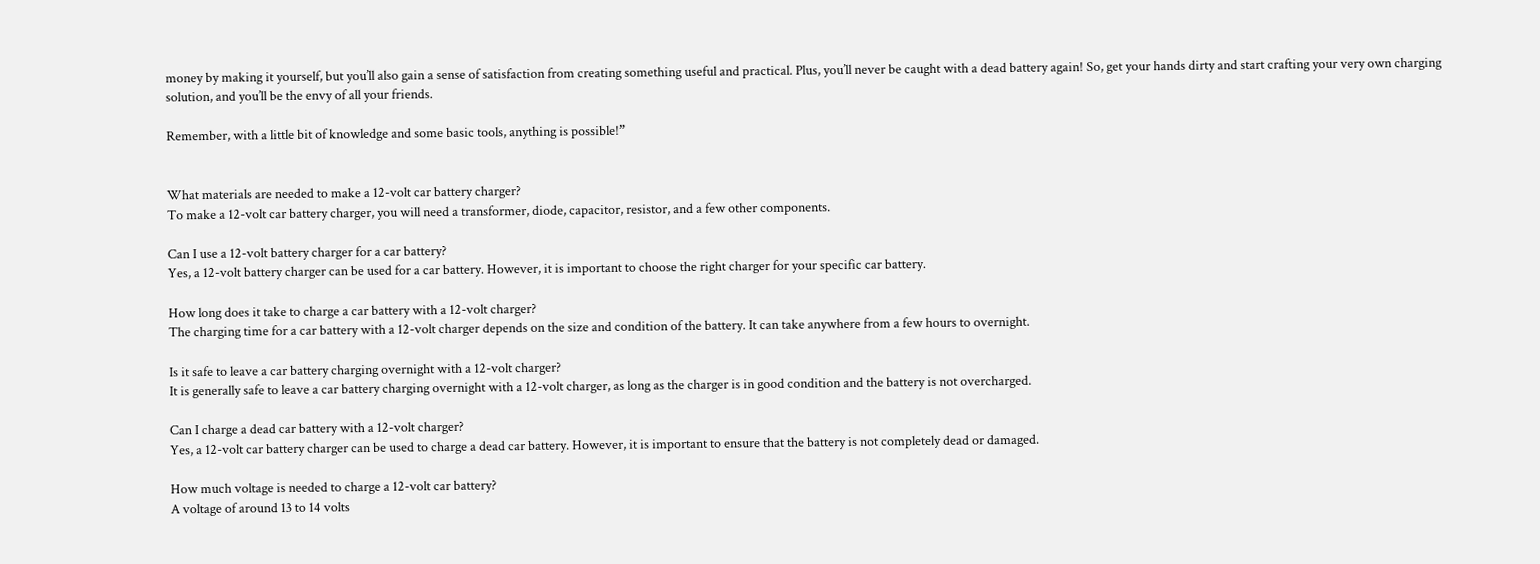money by making it yourself, but you’ll also gain a sense of satisfaction from creating something useful and practical. Plus, you’ll never be caught with a dead battery again! So, get your hands dirty and start crafting your very own charging solution, and you’ll be the envy of all your friends.

Remember, with a little bit of knowledge and some basic tools, anything is possible!”


What materials are needed to make a 12-volt car battery charger?
To make a 12-volt car battery charger, you will need a transformer, diode, capacitor, resistor, and a few other components.

Can I use a 12-volt battery charger for a car battery?
Yes, a 12-volt battery charger can be used for a car battery. However, it is important to choose the right charger for your specific car battery.

How long does it take to charge a car battery with a 12-volt charger?
The charging time for a car battery with a 12-volt charger depends on the size and condition of the battery. It can take anywhere from a few hours to overnight.

Is it safe to leave a car battery charging overnight with a 12-volt charger?
It is generally safe to leave a car battery charging overnight with a 12-volt charger, as long as the charger is in good condition and the battery is not overcharged.

Can I charge a dead car battery with a 12-volt charger?
Yes, a 12-volt car battery charger can be used to charge a dead car battery. However, it is important to ensure that the battery is not completely dead or damaged.

How much voltage is needed to charge a 12-volt car battery?
A voltage of around 13 to 14 volts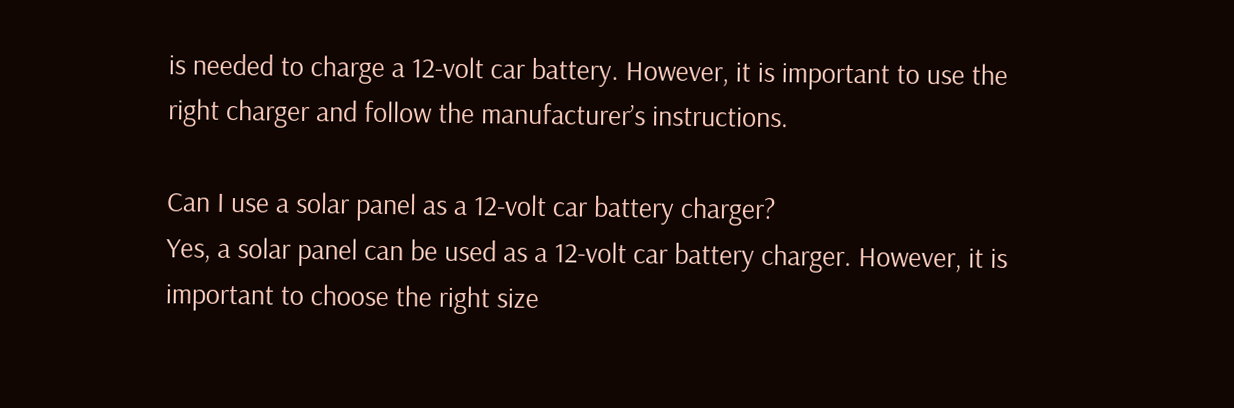is needed to charge a 12-volt car battery. However, it is important to use the right charger and follow the manufacturer’s instructions.

Can I use a solar panel as a 12-volt car battery charger?
Yes, a solar panel can be used as a 12-volt car battery charger. However, it is important to choose the right size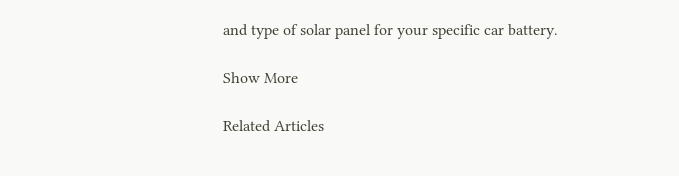and type of solar panel for your specific car battery.

Show More

Related Articles